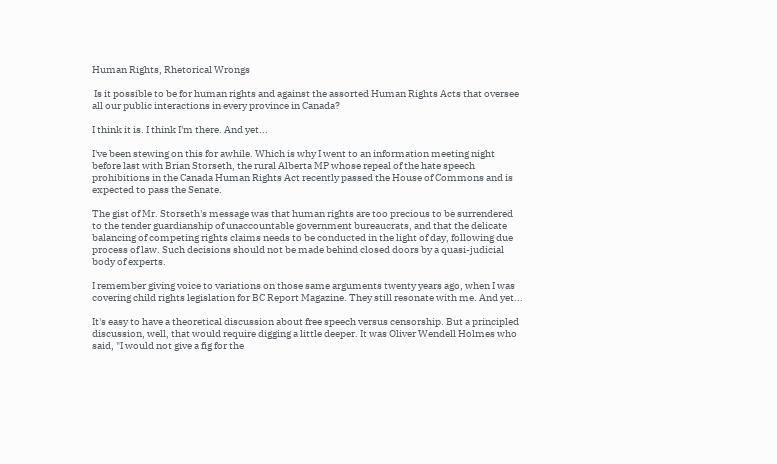Human Rights, Rhetorical Wrongs

 Is it possible to be for human rights and against the assorted Human Rights Acts that oversee all our public interactions in every province in Canada?

I think it is. I think I'm there. And yet...

I've been stewing on this for awhile. Which is why I went to an information meeting night before last with Brian Storseth, the rural Alberta MP whose repeal of the hate speech prohibitions in the Canada Human Rights Act recently passed the House of Commons and is expected to pass the Senate.

The gist of Mr. Storseth's message was that human rights are too precious to be surrendered to the tender guardianship of unaccountable government bureaucrats, and that the delicate balancing of competing rights claims needs to be conducted in the light of day, following due process of law. Such decisions should not be made behind closed doors by a quasi-judicial body of experts.

I remember giving voice to variations on those same arguments twenty years ago, when I was covering child rights legislation for BC Report Magazine. They still resonate with me. And yet...

It's easy to have a theoretical discussion about free speech versus censorship. But a principled discussion, well, that would require digging a little deeper. It was Oliver Wendell Holmes who said, "I would not give a fig for the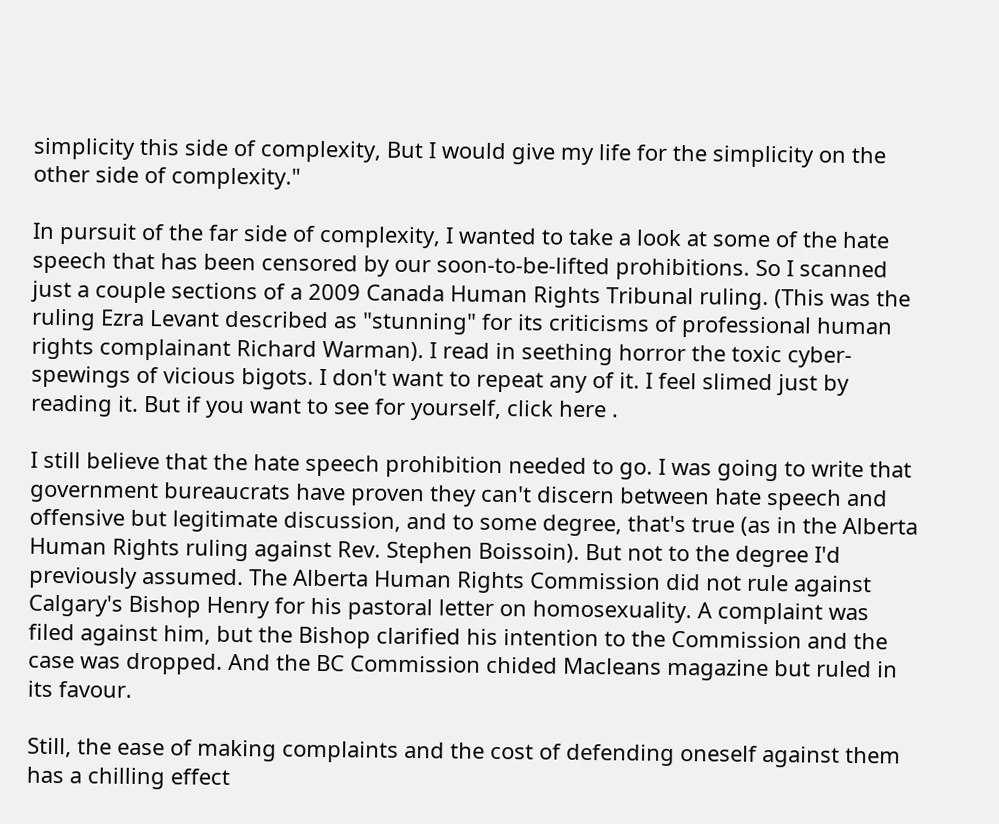simplicity this side of complexity, But I would give my life for the simplicity on the other side of complexity."

In pursuit of the far side of complexity, I wanted to take a look at some of the hate speech that has been censored by our soon-to-be-lifted prohibitions. So I scanned just a couple sections of a 2009 Canada Human Rights Tribunal ruling. (This was the ruling Ezra Levant described as "stunning" for its criticisms of professional human rights complainant Richard Warman). I read in seething horror the toxic cyber-spewings of vicious bigots. I don't want to repeat any of it. I feel slimed just by reading it. But if you want to see for yourself, click here .

I still believe that the hate speech prohibition needed to go. I was going to write that government bureaucrats have proven they can't discern between hate speech and offensive but legitimate discussion, and to some degree, that's true (as in the Alberta Human Rights ruling against Rev. Stephen Boissoin). But not to the degree I'd previously assumed. The Alberta Human Rights Commission did not rule against Calgary's Bishop Henry for his pastoral letter on homosexuality. A complaint was filed against him, but the Bishop clarified his intention to the Commission and the case was dropped. And the BC Commission chided Macleans magazine but ruled in its favour.

Still, the ease of making complaints and the cost of defending oneself against them has a chilling effect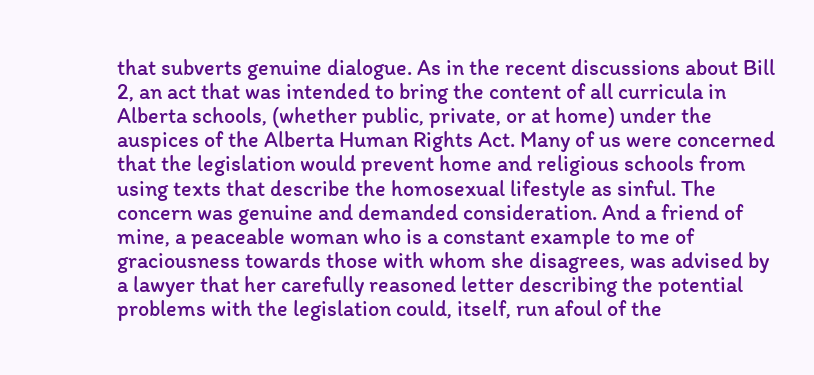that subverts genuine dialogue. As in the recent discussions about Bill 2, an act that was intended to bring the content of all curricula in Alberta schools, (whether public, private, or at home) under the auspices of the Alberta Human Rights Act. Many of us were concerned that the legislation would prevent home and religious schools from using texts that describe the homosexual lifestyle as sinful. The concern was genuine and demanded consideration. And a friend of mine, a peaceable woman who is a constant example to me of graciousness towards those with whom she disagrees, was advised by a lawyer that her carefully reasoned letter describing the potential problems with the legislation could, itself, run afoul of the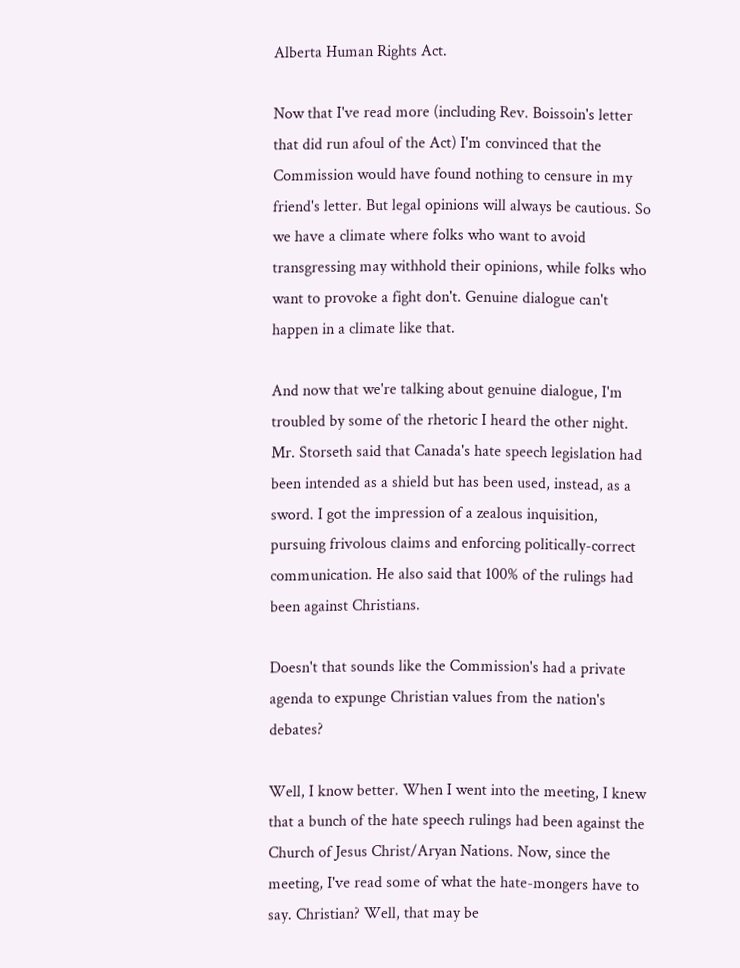Alberta Human Rights Act.

Now that I've read more (including Rev. Boissoin's letter that did run afoul of the Act) I'm convinced that the Commission would have found nothing to censure in my friend's letter. But legal opinions will always be cautious. So we have a climate where folks who want to avoid transgressing may withhold their opinions, while folks who want to provoke a fight don't. Genuine dialogue can't happen in a climate like that.

And now that we're talking about genuine dialogue, I'm troubled by some of the rhetoric I heard the other night. Mr. Storseth said that Canada's hate speech legislation had been intended as a shield but has been used, instead, as a sword. I got the impression of a zealous inquisition, pursuing frivolous claims and enforcing politically-correct communication. He also said that 100% of the rulings had been against Christians.

Doesn't that sounds like the Commission's had a private agenda to expunge Christian values from the nation's debates?

Well, I know better. When I went into the meeting, I knew that a bunch of the hate speech rulings had been against the Church of Jesus Christ/Aryan Nations. Now, since the meeting, I've read some of what the hate-mongers have to say. Christian? Well, that may be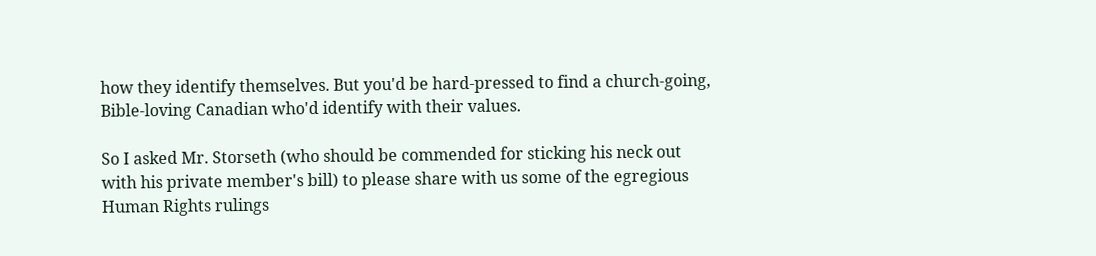how they identify themselves. But you'd be hard-pressed to find a church-going, Bible-loving Canadian who'd identify with their values.

So I asked Mr. Storseth (who should be commended for sticking his neck out with his private member's bill) to please share with us some of the egregious Human Rights rulings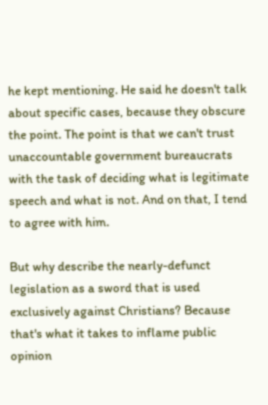he kept mentioning. He said he doesn't talk about specific cases, because they obscure the point. The point is that we can't trust unaccountable government bureaucrats with the task of deciding what is legitimate speech and what is not. And on that, I tend to agree with him.

But why describe the nearly-defunct legislation as a sword that is used exclusively against Christians? Because that's what it takes to inflame public opinion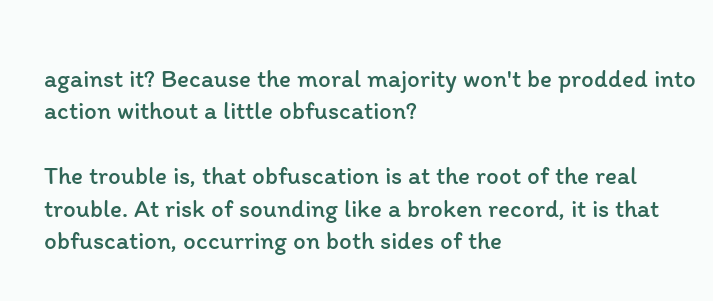against it? Because the moral majority won't be prodded into action without a little obfuscation?

The trouble is, that obfuscation is at the root of the real trouble. At risk of sounding like a broken record, it is that obfuscation, occurring on both sides of the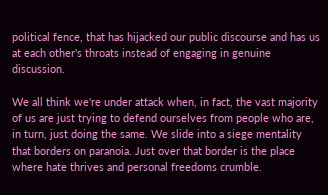political fence, that has hijacked our public discourse and has us at each other's throats instead of engaging in genuine discussion.

We all think we're under attack when, in fact, the vast majority of us are just trying to defend ourselves from people who are, in turn, just doing the same. We slide into a siege mentality that borders on paranoia. Just over that border is the place where hate thrives and personal freedoms crumble.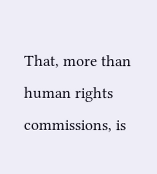That, more than human rights commissions, is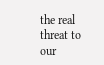the real threat to our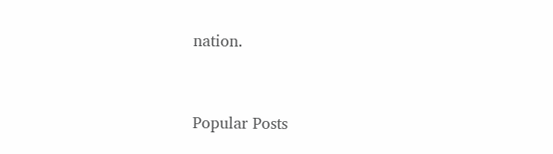nation.


Popular Posts